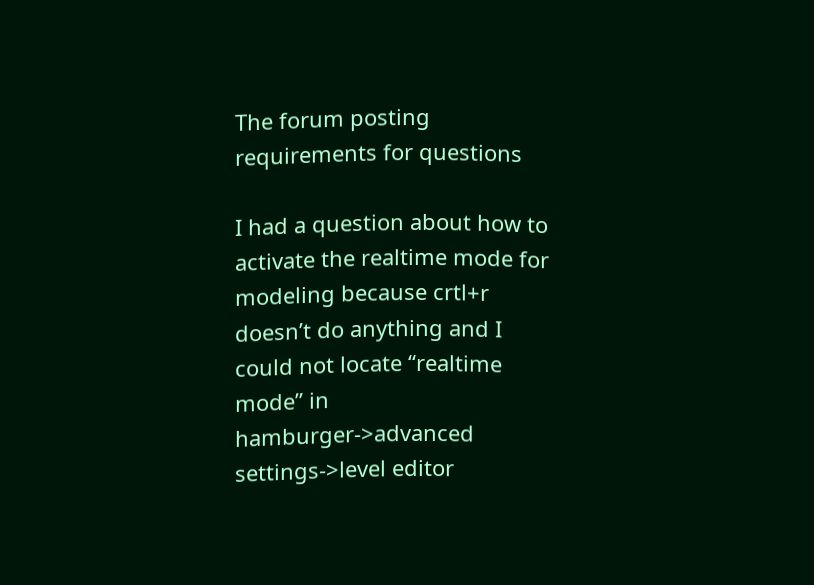The forum posting requirements for questions

I had a question about how to activate the realtime mode for modeling because crtl+r doesn’t do anything and I could not locate “realtime mode” in hamburger->advanced settings->level editor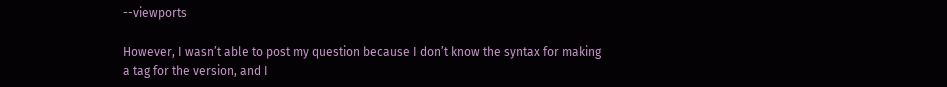--viewports

However, I wasn’t able to post my question because I don’t know the syntax for making a tag for the version, and I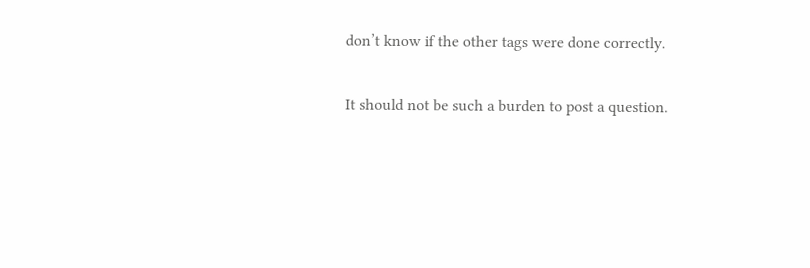don’t know if the other tags were done correctly.

It should not be such a burden to post a question.